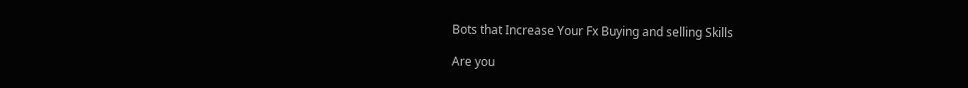Bots that Increase Your Fx Buying and selling Skills

Are you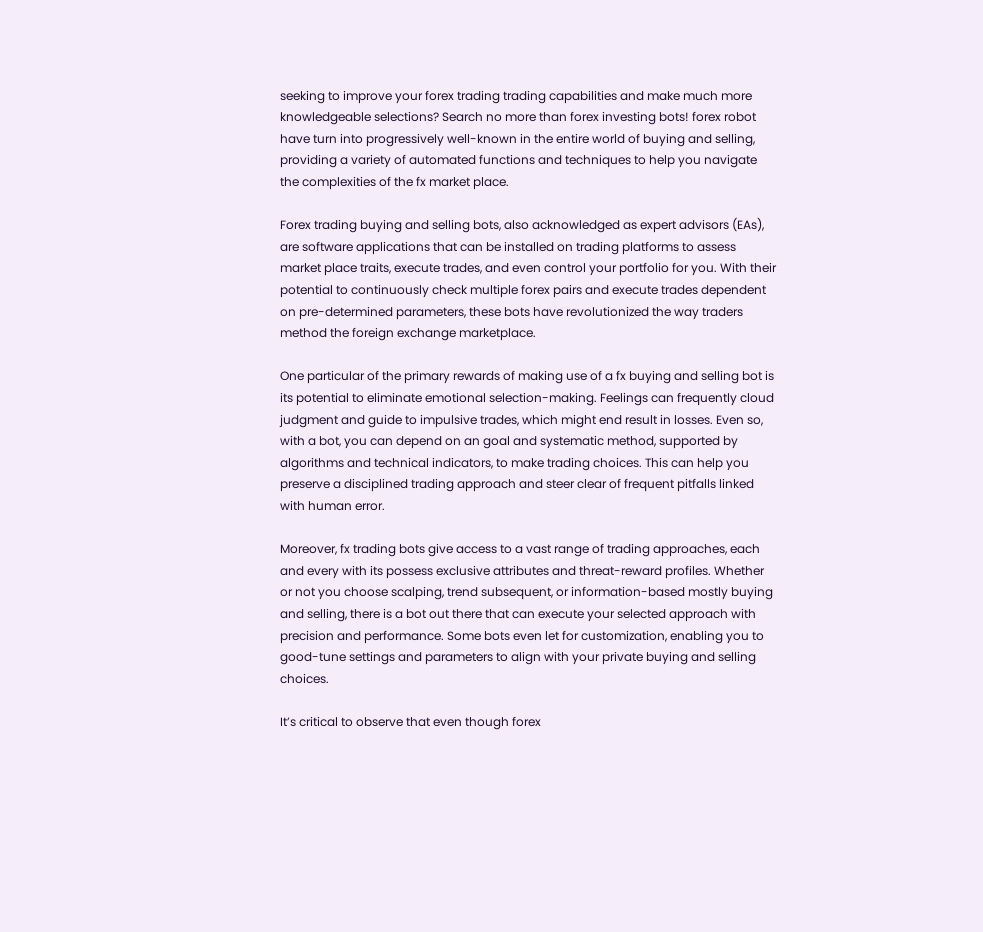seeking to improve your forex trading trading capabilities and make much more knowledgeable selections? Search no more than forex investing bots! forex robot have turn into progressively well-known in the entire world of buying and selling, providing a variety of automated functions and techniques to help you navigate the complexities of the fx market place.

Forex trading buying and selling bots, also acknowledged as expert advisors (EAs), are software applications that can be installed on trading platforms to assess market place traits, execute trades, and even control your portfolio for you. With their potential to continuously check multiple forex pairs and execute trades dependent on pre-determined parameters, these bots have revolutionized the way traders method the foreign exchange marketplace.

One particular of the primary rewards of making use of a fx buying and selling bot is its potential to eliminate emotional selection-making. Feelings can frequently cloud judgment and guide to impulsive trades, which might end result in losses. Even so, with a bot, you can depend on an goal and systematic method, supported by algorithms and technical indicators, to make trading choices. This can help you preserve a disciplined trading approach and steer clear of frequent pitfalls linked with human error.

Moreover, fx trading bots give access to a vast range of trading approaches, each and every with its possess exclusive attributes and threat-reward profiles. Whether or not you choose scalping, trend subsequent, or information-based mostly buying and selling, there is a bot out there that can execute your selected approach with precision and performance. Some bots even let for customization, enabling you to good-tune settings and parameters to align with your private buying and selling choices.

It’s critical to observe that even though forex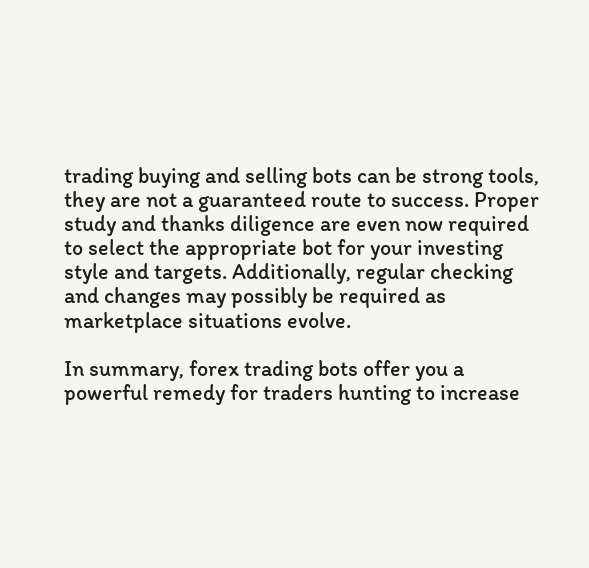trading buying and selling bots can be strong tools, they are not a guaranteed route to success. Proper study and thanks diligence are even now required to select the appropriate bot for your investing style and targets. Additionally, regular checking and changes may possibly be required as marketplace situations evolve.

In summary, forex trading bots offer you a powerful remedy for traders hunting to increase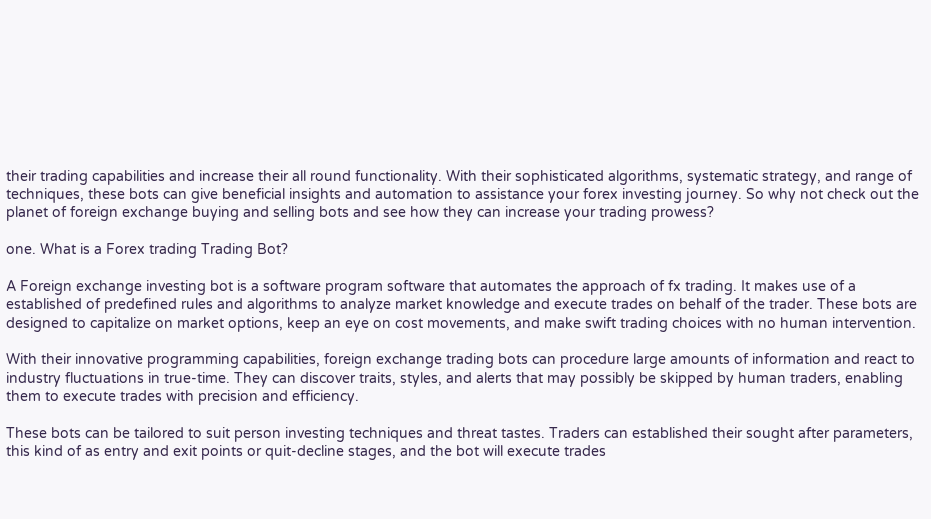their trading capabilities and increase their all round functionality. With their sophisticated algorithms, systematic strategy, and range of techniques, these bots can give beneficial insights and automation to assistance your forex investing journey. So why not check out the planet of foreign exchange buying and selling bots and see how they can increase your trading prowess?

one. What is a Forex trading Trading Bot?

A Foreign exchange investing bot is a software program software that automates the approach of fx trading. It makes use of a established of predefined rules and algorithms to analyze market knowledge and execute trades on behalf of the trader. These bots are designed to capitalize on market options, keep an eye on cost movements, and make swift trading choices with no human intervention.

With their innovative programming capabilities, foreign exchange trading bots can procedure large amounts of information and react to industry fluctuations in true-time. They can discover traits, styles, and alerts that may possibly be skipped by human traders, enabling them to execute trades with precision and efficiency.

These bots can be tailored to suit person investing techniques and threat tastes. Traders can established their sought after parameters, this kind of as entry and exit points or quit-decline stages, and the bot will execute trades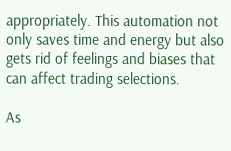appropriately. This automation not only saves time and energy but also gets rid of feelings and biases that can affect trading selections.

As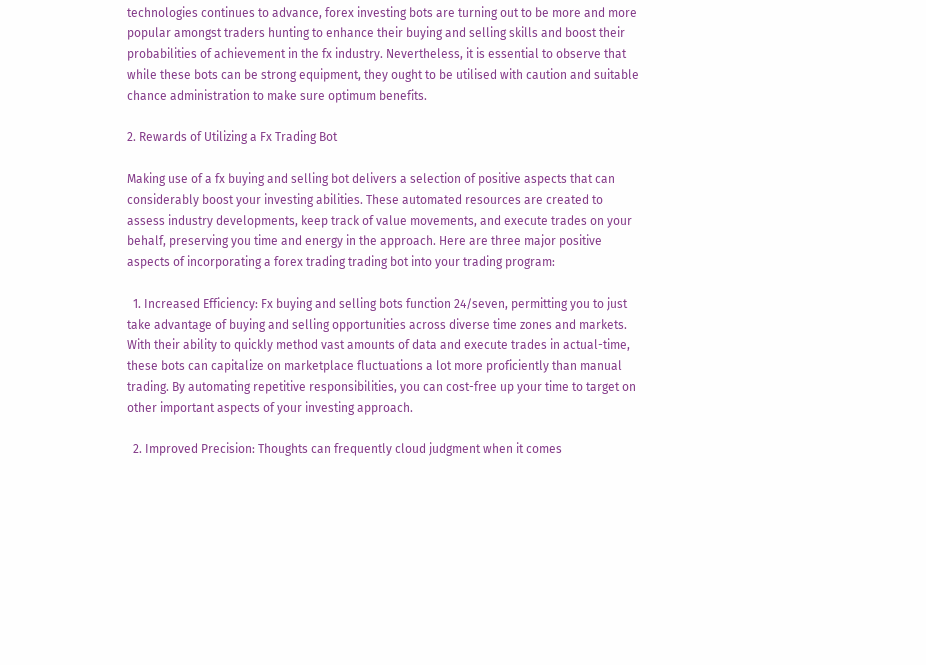technologies continues to advance, forex investing bots are turning out to be more and more popular amongst traders hunting to enhance their buying and selling skills and boost their probabilities of achievement in the fx industry. Nevertheless, it is essential to observe that while these bots can be strong equipment, they ought to be utilised with caution and suitable chance administration to make sure optimum benefits.

2. Rewards of Utilizing a Fx Trading Bot

Making use of a fx buying and selling bot delivers a selection of positive aspects that can considerably boost your investing abilities. These automated resources are created to assess industry developments, keep track of value movements, and execute trades on your behalf, preserving you time and energy in the approach. Here are three major positive aspects of incorporating a forex trading trading bot into your trading program:

  1. Increased Efficiency: Fx buying and selling bots function 24/seven, permitting you to just take advantage of buying and selling opportunities across diverse time zones and markets. With their ability to quickly method vast amounts of data and execute trades in actual-time, these bots can capitalize on marketplace fluctuations a lot more proficiently than manual trading. By automating repetitive responsibilities, you can cost-free up your time to target on other important aspects of your investing approach.

  2. Improved Precision: Thoughts can frequently cloud judgment when it comes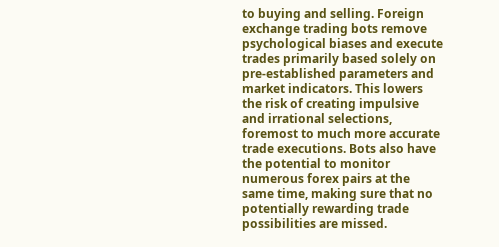to buying and selling. Foreign exchange trading bots remove psychological biases and execute trades primarily based solely on pre-established parameters and market indicators. This lowers the risk of creating impulsive and irrational selections, foremost to much more accurate trade executions. Bots also have the potential to monitor numerous forex pairs at the same time, making sure that no potentially rewarding trade possibilities are missed.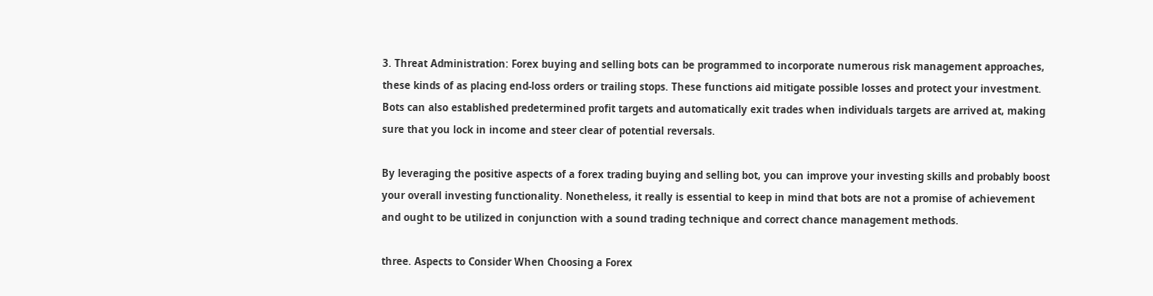3. Threat Administration: Forex buying and selling bots can be programmed to incorporate numerous risk management approaches, these kinds of as placing end-loss orders or trailing stops. These functions aid mitigate possible losses and protect your investment. Bots can also established predetermined profit targets and automatically exit trades when individuals targets are arrived at, making sure that you lock in income and steer clear of potential reversals.

By leveraging the positive aspects of a forex trading buying and selling bot, you can improve your investing skills and probably boost your overall investing functionality. Nonetheless, it really is essential to keep in mind that bots are not a promise of achievement and ought to be utilized in conjunction with a sound trading technique and correct chance management methods.

three. Aspects to Consider When Choosing a Forex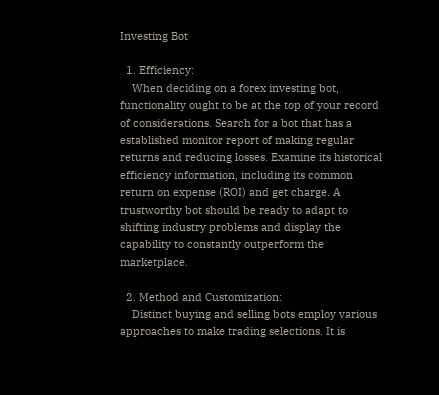Investing Bot

  1. Efficiency:
    When deciding on a forex investing bot, functionality ought to be at the top of your record of considerations. Search for a bot that has a established monitor report of making regular returns and reducing losses. Examine its historical efficiency information, including its common return on expense (ROI) and get charge. A trustworthy bot should be ready to adapt to shifting industry problems and display the capability to constantly outperform the marketplace.

  2. Method and Customization:
    Distinct buying and selling bots employ various approaches to make trading selections. It is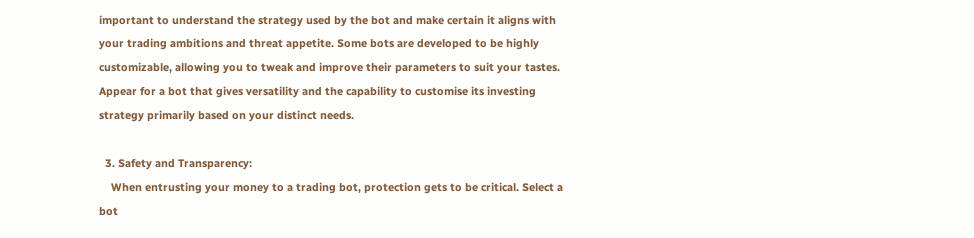important to understand the strategy used by the bot and make certain it aligns with your trading ambitions and threat appetite. Some bots are developed to be highly customizable, allowing you to tweak and improve their parameters to suit your tastes. Appear for a bot that gives versatility and the capability to customise its investing strategy primarily based on your distinct needs.

  3. Safety and Transparency:
    When entrusting your money to a trading bot, protection gets to be critical. Select a bot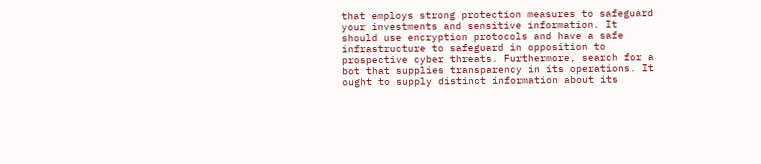that employs strong protection measures to safeguard your investments and sensitive information. It should use encryption protocols and have a safe infrastructure to safeguard in opposition to prospective cyber threats. Furthermore, search for a bot that supplies transparency in its operations. It ought to supply distinct information about its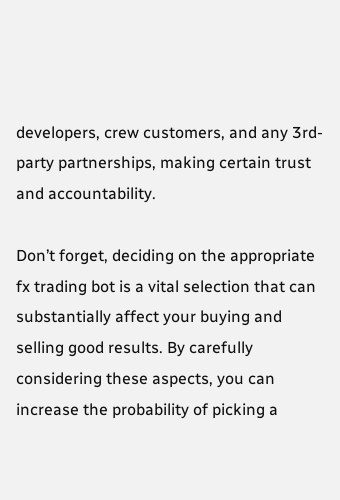developers, crew customers, and any 3rd-party partnerships, making certain trust and accountability.

Don’t forget, deciding on the appropriate fx trading bot is a vital selection that can substantially affect your buying and selling good results. By carefully considering these aspects, you can increase the probability of picking a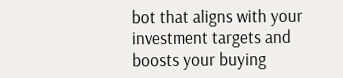bot that aligns with your investment targets and boosts your buying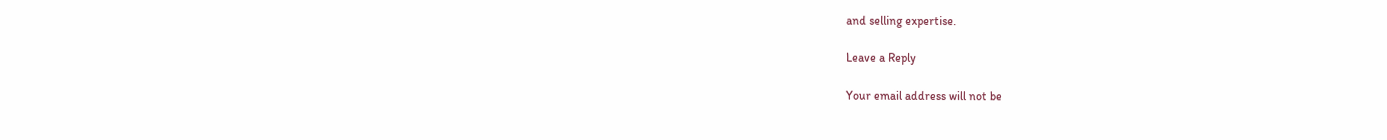and selling expertise.

Leave a Reply

Your email address will not be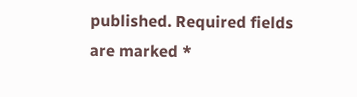published. Required fields are marked *